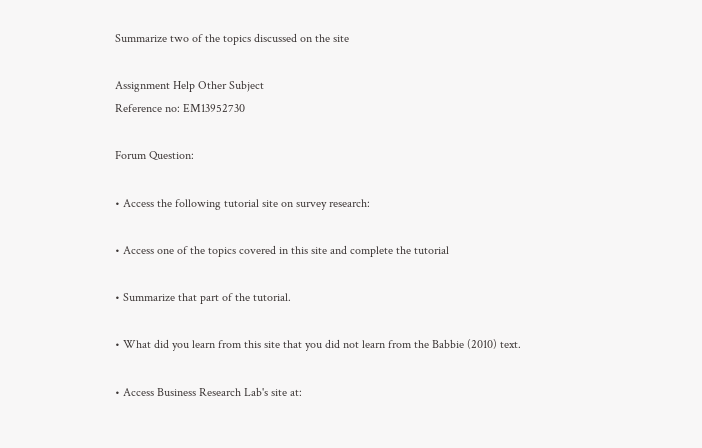Summarize two of the topics discussed on the site

Assignment Help Other Subject
Reference no: EM13952730

Forum Question:

• Access the following tutorial site on survey research:

• Access one of the topics covered in this site and complete the tutorial

• Summarize that part of the tutorial.

• What did you learn from this site that you did not learn from the Babbie (2010) text.

• Access Business Research Lab's site at: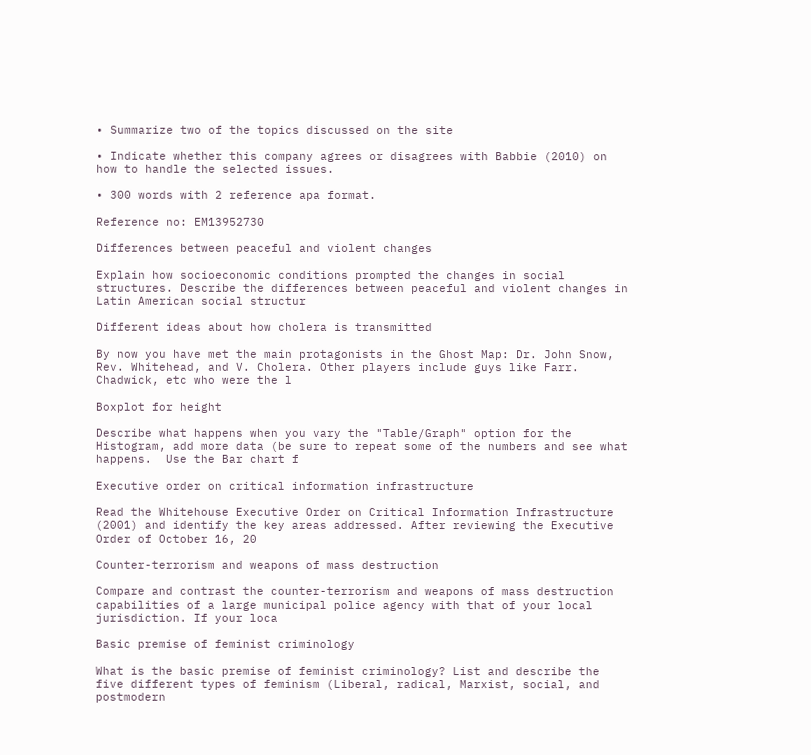• Summarize two of the topics discussed on the site

• Indicate whether this company agrees or disagrees with Babbie (2010) on how to handle the selected issues.

• 300 words with 2 reference apa format.

Reference no: EM13952730

Differences between peaceful and violent changes

Explain how socioeconomic conditions prompted the changes in social structures. Describe the differences between peaceful and violent changes in Latin American social structur

Different ideas about how cholera is transmitted

By now you have met the main protagonists in the Ghost Map: Dr. John Snow, Rev. Whitehead, and V. Cholera. Other players include guys like Farr. Chadwick, etc who were the l

Boxplot for height

Describe what happens when you vary the "Table/Graph" option for the Histogram, add more data (be sure to repeat some of the numbers and see what happens.  Use the Bar chart f

Executive order on critical information infrastructure

Read the Whitehouse Executive Order on Critical Information Infrastructure (2001) and identify the key areas addressed. After reviewing the Executive Order of October 16, 20

Counter-terrorism and weapons of mass destruction

Compare and contrast the counter-terrorism and weapons of mass destruction capabilities of a large municipal police agency with that of your local jurisdiction. If your loca

Basic premise of feminist criminology

What is the basic premise of feminist criminology? List and describe the five different types of feminism (Liberal, radical, Marxist, social, and postmodern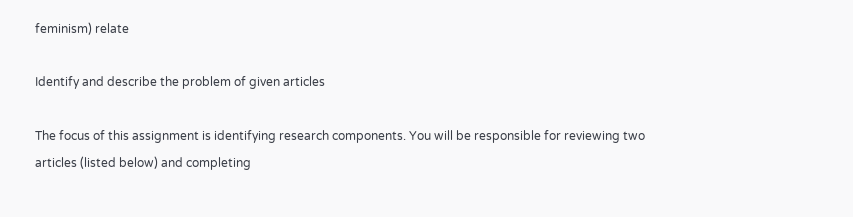feminism) relate

Identify and describe the problem of given articles

The focus of this assignment is identifying research components. You will be responsible for reviewing two articles (listed below) and completing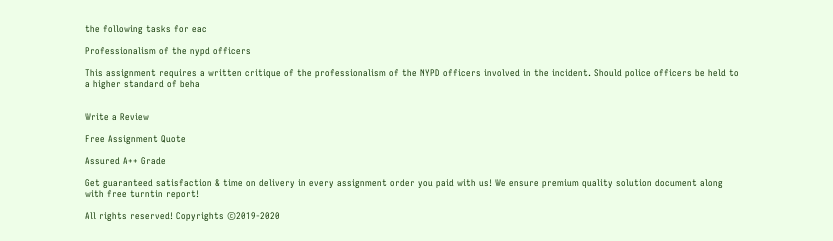the following tasks for eac

Professionalism of the nypd officers

This assignment requires a written critique of the professionalism of the NYPD officers involved in the incident. Should police officers be held to a higher standard of beha


Write a Review

Free Assignment Quote

Assured A++ Grade

Get guaranteed satisfaction & time on delivery in every assignment order you paid with us! We ensure premium quality solution document along with free turntin report!

All rights reserved! Copyrights ©2019-2020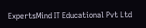ExpertsMind IT Educational Pvt Ltd